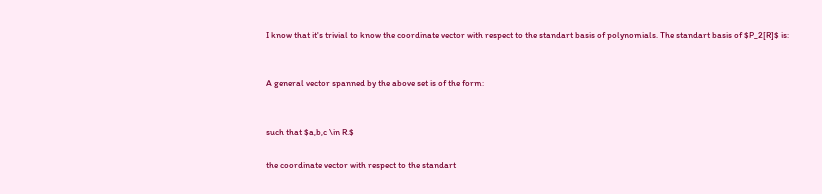I know that it's trivial to know the coordinate vector with respect to the standart basis of polynomials. The standart basis of $P_2[R]$ is:


A general vector spanned by the above set is of the form:


such that $a,b,c \in R.$

the coordinate vector with respect to the standart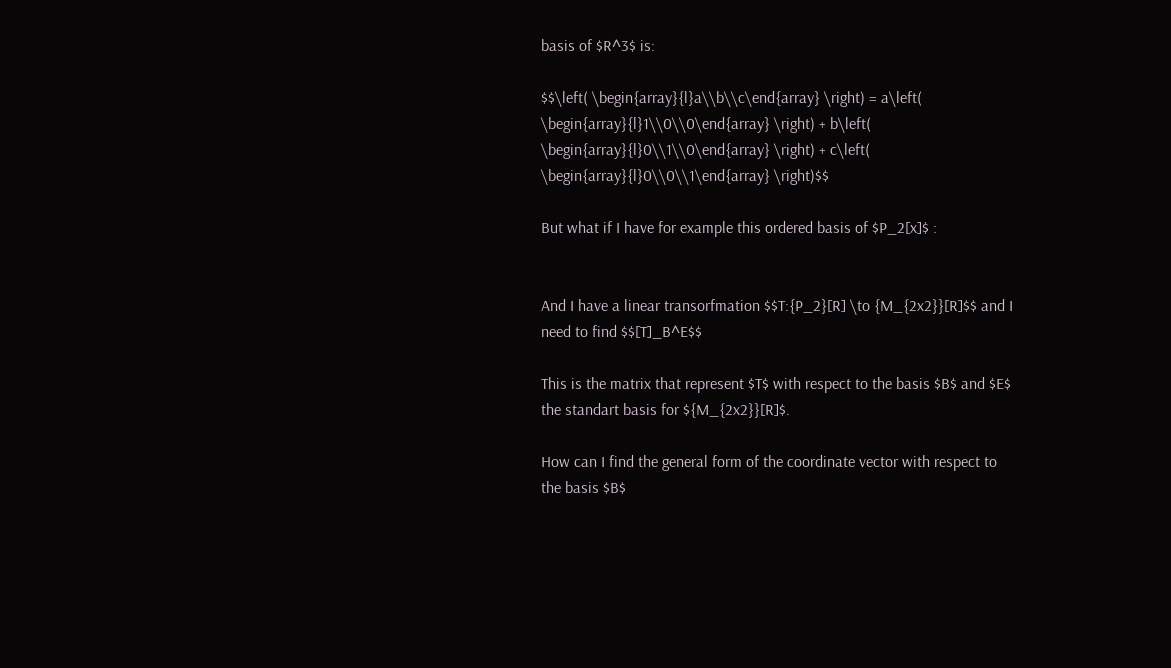basis of $R^3$ is:

$$\left( \begin{array}{l}a\\b\\c\end{array} \right) = a\left( \begin{array}{l}1\\0\\0\end{array} \right) + b\left( \begin{array}{l}0\\1\\0\end{array} \right) + c\left( \begin{array}{l}0\\0\\1\end{array} \right)$$

But what if I have for example this ordered basis of $P_2[x]$ :


And I have a linear transorfmation $$T:{P_2}[R] \to {M_{2x2}}[R]$$ and I need to find $$[T]_B^E$$

This is the matrix that represent $T$ with respect to the basis $B$ and $E$ the standart basis for ${M_{2x2}}[R]$.

How can I find the general form of the coordinate vector with respect to the basis $B$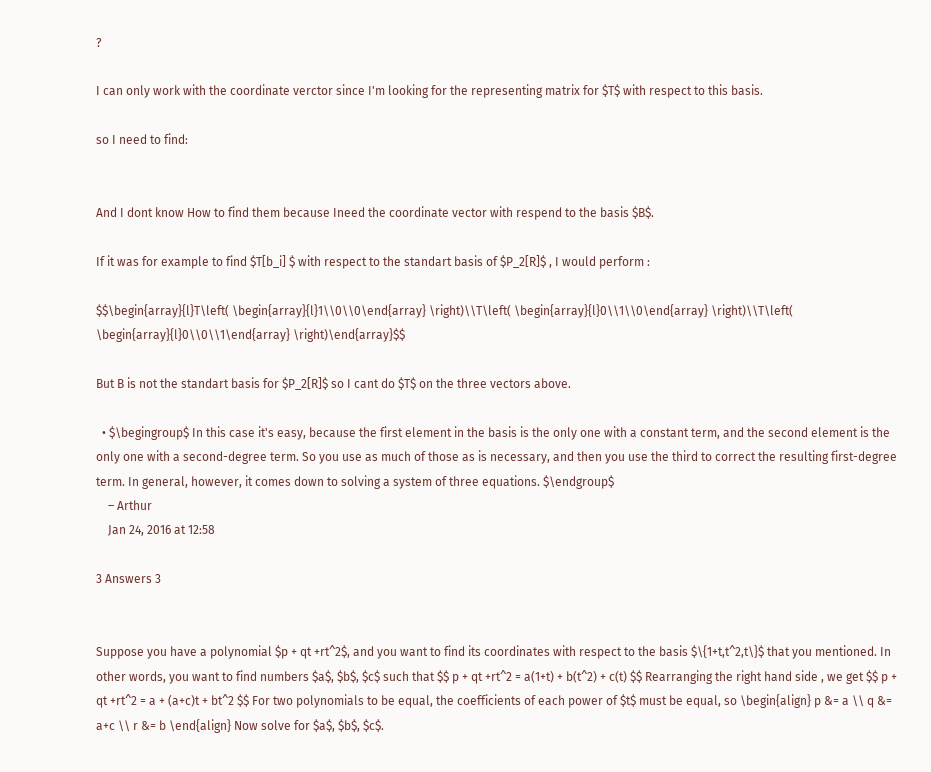?

I can only work with the coordinate verctor since I'm looking for the representing matrix for $T$ with respect to this basis.

so I need to find:


And I dont know How to find them because Ineed the coordinate vector with respend to the basis $B$.

If it was for example to find $T[b_i] $ with respect to the standart basis of $P_2[R]$ , I would perform :

$$\begin{array}{l}T\left( \begin{array}{l}1\\0\\0\end{array} \right)\\T\left( \begin{array}{l}0\\1\\0\end{array} \right)\\T\left( \begin{array}{l}0\\0\\1\end{array} \right)\end{array}$$

But B is not the standart basis for $P_2[R]$ so I cant do $T$ on the three vectors above.

  • $\begingroup$ In this case it's easy, because the first element in the basis is the only one with a constant term, and the second element is the only one with a second-degree term. So you use as much of those as is necessary, and then you use the third to correct the resulting first-degree term. In general, however, it comes down to solving a system of three equations. $\endgroup$
    – Arthur
    Jan 24, 2016 at 12:58

3 Answers 3


Suppose you have a polynomial $p + qt +rt^2$, and you want to find its coordinates with respect to the basis $\{1+t,t^2,t\}$ that you mentioned. In other words, you want to find numbers $a$, $b$, $c$ such that $$ p + qt +rt^2 = a(1+t) + b(t^2) + c(t) $$ Rearranging the right hand side , we get $$ p + qt +rt^2 = a + (a+c)t + bt^2 $$ For two polynomials to be equal, the coefficients of each power of $t$ must be equal, so \begin{align} p &= a \\ q &= a+c \\ r &= b \end{align} Now solve for $a$, $b$, $c$.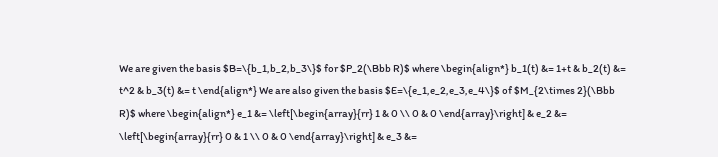We are given the basis $B=\{b_1,b_2,b_3\}$ for $P_2(\Bbb R)$ where \begin{align*} b_1(t) &= 1+t & b_2(t) &= t^2 & b_3(t) &= t \end{align*} We are also given the basis $E=\{e_1,e_2,e_3,e_4\}$ of $M_{2\times 2}(\Bbb R)$ where \begin{align*} e_1 &= \left[\begin{array}{rr} 1 & 0 \\ 0 & 0 \end{array}\right] & e_2 &= \left[\begin{array}{rr} 0 & 1 \\ 0 & 0 \end{array}\right] & e_3 &=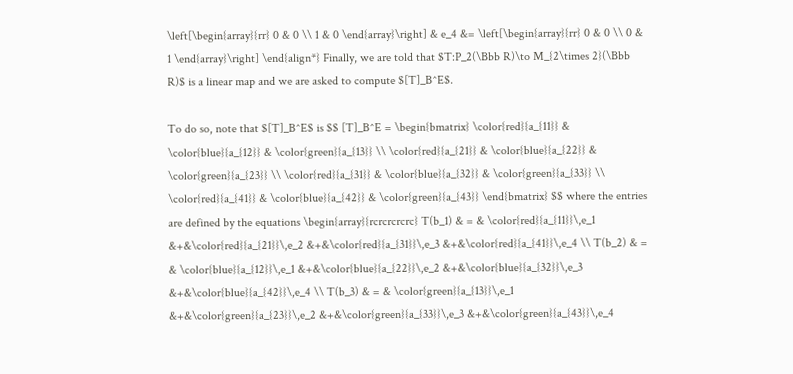\left[\begin{array}{rr} 0 & 0 \\ 1 & 0 \end{array}\right] & e_4 &= \left[\begin{array}{rr} 0 & 0 \\ 0 & 1 \end{array}\right] \end{align*} Finally, we are told that $T:P_2(\Bbb R)\to M_{2\times 2}(\Bbb R)$ is a linear map and we are asked to compute $[T]_B^E$.

To do so, note that $[T]_B^E$ is $$ [T]_B^E = \begin{bmatrix} \color{red}{a_{11}} & \color{blue}{a_{12}} & \color{green}{a_{13}} \\ \color{red}{a_{21}} & \color{blue}{a_{22}} & \color{green}{a_{23}} \\ \color{red}{a_{31}} & \color{blue}{a_{32}} & \color{green}{a_{33}} \\ \color{red}{a_{41}} & \color{blue}{a_{42}} & \color{green}{a_{43}} \end{bmatrix} $$ where the entries are defined by the equations \begin{array}{rcrcrcrcrc} T(b_1) & = & \color{red}{a_{11}}\,e_1 &+&\color{red}{a_{21}}\,e_2 &+&\color{red}{a_{31}}\,e_3 &+&\color{red}{a_{41}}\,e_4 \\ T(b_2) & = & \color{blue}{a_{12}}\,e_1 &+&\color{blue}{a_{22}}\,e_2 &+&\color{blue}{a_{32}}\,e_3 &+&\color{blue}{a_{42}}\,e_4 \\ T(b_3) & = & \color{green}{a_{13}}\,e_1 &+&\color{green}{a_{23}}\,e_2 &+&\color{green}{a_{33}}\,e_3 &+&\color{green}{a_{43}}\,e_4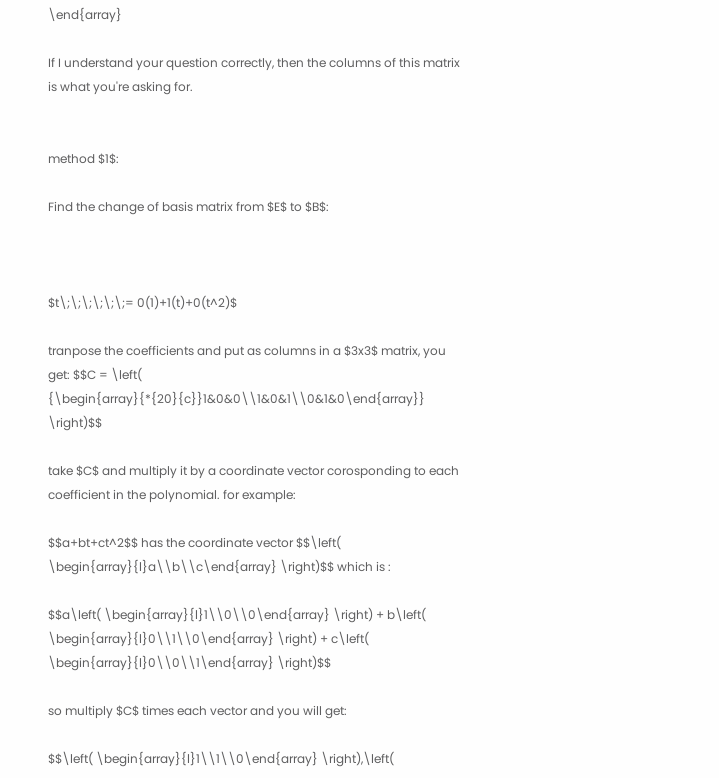\end{array}

If I understand your question correctly, then the columns of this matrix is what you're asking for.


method $1$:

Find the change of basis matrix from $E$ to $B$:



$t\;\;\;\;\;\;= 0(1)+1(t)+0(t^2)$

tranpose the coefficients and put as columns in a $3x3$ matrix, you get: $$C = \left( {\begin{array}{*{20}{c}}1&0&0\\1&0&1\\0&1&0\end{array}} \right)$$

take $C$ and multiply it by a coordinate vector corosponding to each coefficient in the polynomial. for example:

$$a+bt+ct^2$$ has the coordinate vector $$\left( \begin{array}{l}a\\b\\c\end{array} \right)$$ which is :

$$a\left( \begin{array}{l}1\\0\\0\end{array} \right) + b\left( \begin{array}{l}0\\1\\0\end{array} \right) + c\left( \begin{array}{l}0\\0\\1\end{array} \right)$$

so multiply $C$ times each vector and you will get:

$$\left( \begin{array}{l}1\\1\\0\end{array} \right),\left(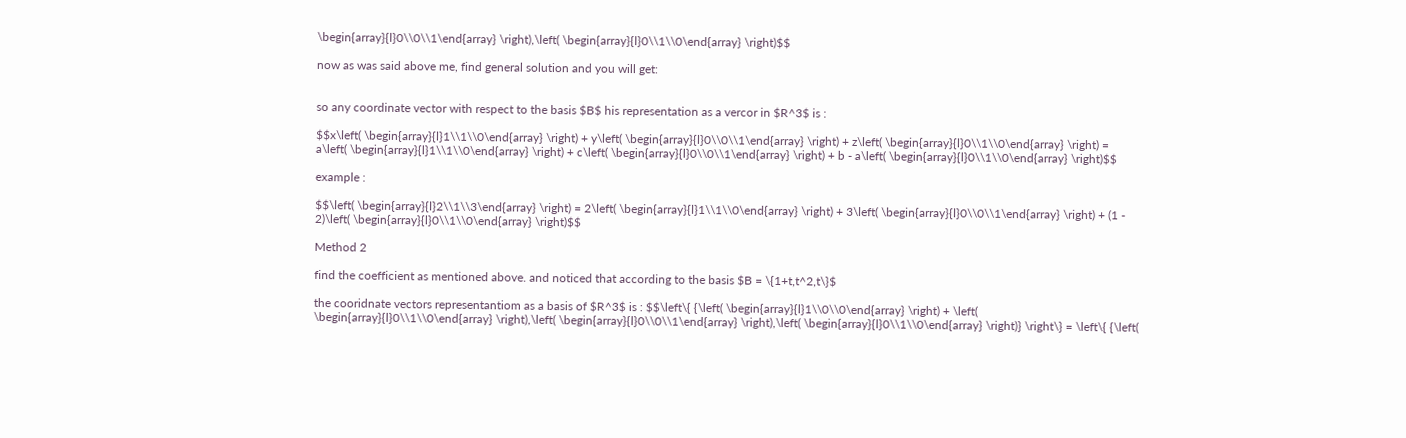\begin{array}{l}0\\0\\1\end{array} \right),\left( \begin{array}{l}0\\1\\0\end{array} \right)$$

now as was said above me, find general solution and you will get:


so any coordinate vector with respect to the basis $B$ his representation as a vercor in $R^3$ is :

$$x\left( \begin{array}{l}1\\1\\0\end{array} \right) + y\left( \begin{array}{l}0\\0\\1\end{array} \right) + z\left( \begin{array}{l}0\\1\\0\end{array} \right) = a\left( \begin{array}{l}1\\1\\0\end{array} \right) + c\left( \begin{array}{l}0\\0\\1\end{array} \right) + b - a\left( \begin{array}{l}0\\1\\0\end{array} \right)$$

example :

$$\left( \begin{array}{l}2\\1\\3\end{array} \right) = 2\left( \begin{array}{l}1\\1\\0\end{array} \right) + 3\left( \begin{array}{l}0\\0\\1\end{array} \right) + (1 - 2)\left( \begin{array}{l}0\\1\\0\end{array} \right)$$

Method 2

find the coefficient as mentioned above. and noticed that according to the basis $B = \{1+t,t^2,t\}$

the cooridnate vectors representantiom as a basis of $R^3$ is : $$\left\{ {\left( \begin{array}{l}1\\0\\0\end{array} \right) + \left( \begin{array}{l}0\\1\\0\end{array} \right),\left( \begin{array}{l}0\\0\\1\end{array} \right),\left( \begin{array}{l}0\\1\\0\end{array} \right)} \right\} = \left\{ {\left(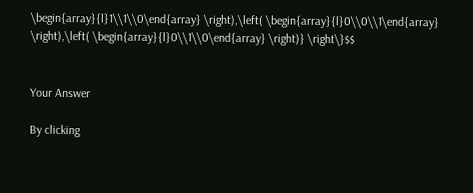\begin{array}{l}1\\1\\0\end{array} \right),\left( \begin{array}{l}0\\0\\1\end{array} \right),\left( \begin{array}{l}0\\1\\0\end{array} \right)} \right\}$$


Your Answer

By clicking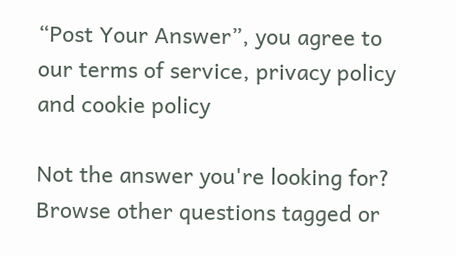“Post Your Answer”, you agree to our terms of service, privacy policy and cookie policy

Not the answer you're looking for? Browse other questions tagged or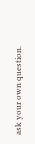ask your own question.